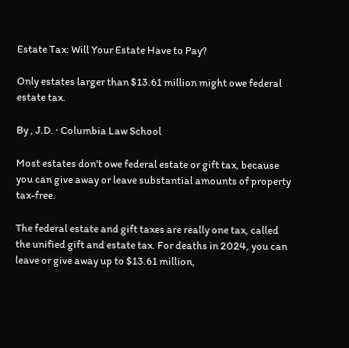Estate Tax: Will Your Estate Have to Pay?

Only estates larger than $13.61 million might owe federal estate tax.

By , J.D. · Columbia Law School

Most estates don't owe federal estate or gift tax, because you can give away or leave substantial amounts of property tax-free.

The federal estate and gift taxes are really one tax, called the unified gift and estate tax. For deaths in 2024, you can leave or give away up to $13.61 million,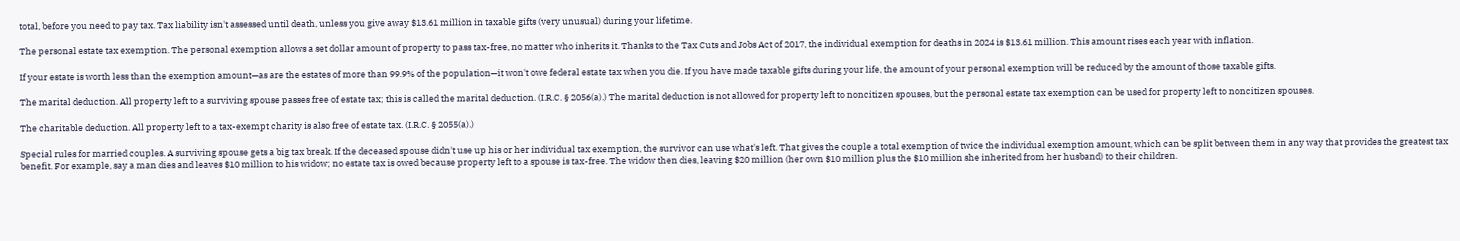total, before you need to pay tax. Tax liability isn't assessed until death, unless you give away $13.61 million in taxable gifts (very unusual) during your lifetime.

The personal estate tax exemption. The personal exemption allows a set dollar amount of property to pass tax-free, no matter who inherits it. Thanks to the Tax Cuts and Jobs Act of 2017, the individual exemption for deaths in 2024 is $13.61 million. This amount rises each year with inflation.

If your estate is worth less than the exemption amount—as are the estates of more than 99.9% of the population—it won't owe federal estate tax when you die. If you have made taxable gifts during your life, the amount of your personal exemption will be reduced by the amount of those taxable gifts.

The marital deduction. All property left to a surviving spouse passes free of estate tax; this is called the marital deduction. (I.R.C. § 2056(a).) The marital deduction is not allowed for property left to noncitizen spouses, but the personal estate tax exemption can be used for property left to noncitizen spouses.

The charitable deduction. All property left to a tax-exempt charity is also free of estate tax. (I.R.C. § 2055(a).)

Special rules for married couples. A surviving spouse gets a big tax break. If the deceased spouse didn't use up his or her individual tax exemption, the survivor can use what's left. That gives the couple a total exemption of twice the individual exemption amount, which can be split between them in any way that provides the greatest tax benefit. For example, say a man dies and leaves $10 million to his widow; no estate tax is owed because property left to a spouse is tax-free. The widow then dies, leaving $20 million (her own $10 million plus the $10 million she inherited from her husband) to their children.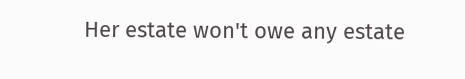Her estate won't owe any estate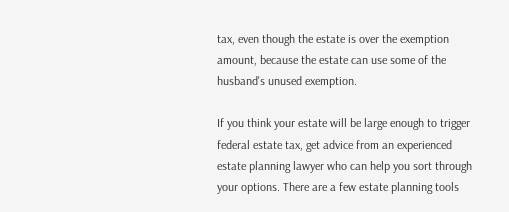tax, even though the estate is over the exemption amount, because the estate can use some of the husband's unused exemption.

If you think your estate will be large enough to trigger federal estate tax, get advice from an experienced estate planning lawyer who can help you sort through your options. There are a few estate planning tools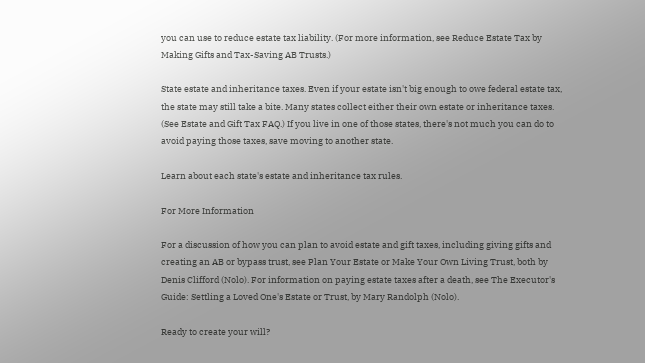you can use to reduce estate tax liability. (For more information, see Reduce Estate Tax by Making Gifts and Tax-Saving AB Trusts.)

State estate and inheritance taxes. Even if your estate isn't big enough to owe federal estate tax, the state may still take a bite. Many states collect either their own estate or inheritance taxes. (See Estate and Gift Tax FAQ.) If you live in one of those states, there's not much you can do to avoid paying those taxes, save moving to another state.

Learn about each state's estate and inheritance tax rules.

For More Information

For a discussion of how you can plan to avoid estate and gift taxes, including giving gifts and creating an AB or bypass trust, see Plan Your Estate or Make Your Own Living Trust, both by Denis Clifford (Nolo). For information on paying estate taxes after a death, see The Executor's Guide: Settling a Loved One's Estate or Trust, by Mary Randolph (Nolo).

Ready to create your will?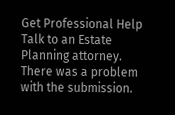Get Professional Help
Talk to an Estate Planning attorney.
There was a problem with the submission.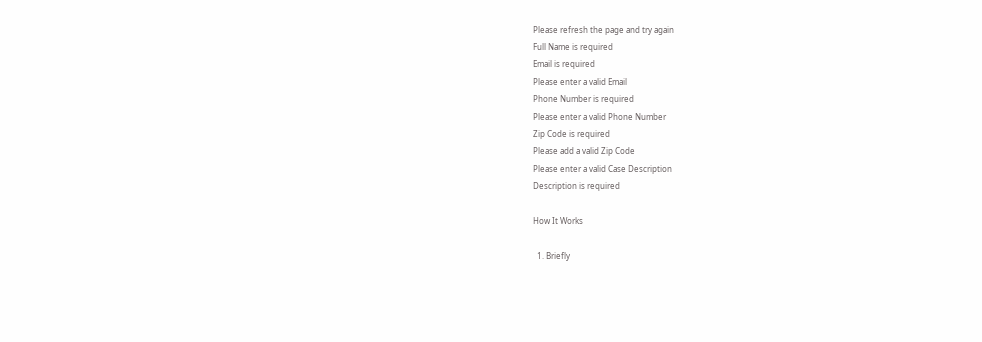Please refresh the page and try again
Full Name is required
Email is required
Please enter a valid Email
Phone Number is required
Please enter a valid Phone Number
Zip Code is required
Please add a valid Zip Code
Please enter a valid Case Description
Description is required

How It Works

  1. Briefly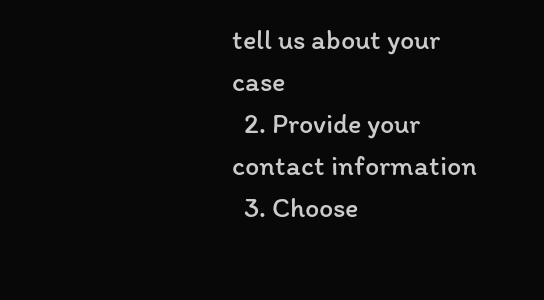tell us about your case
  2. Provide your contact information
  3. Choose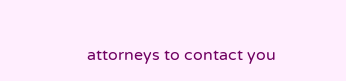attorneys to contact you